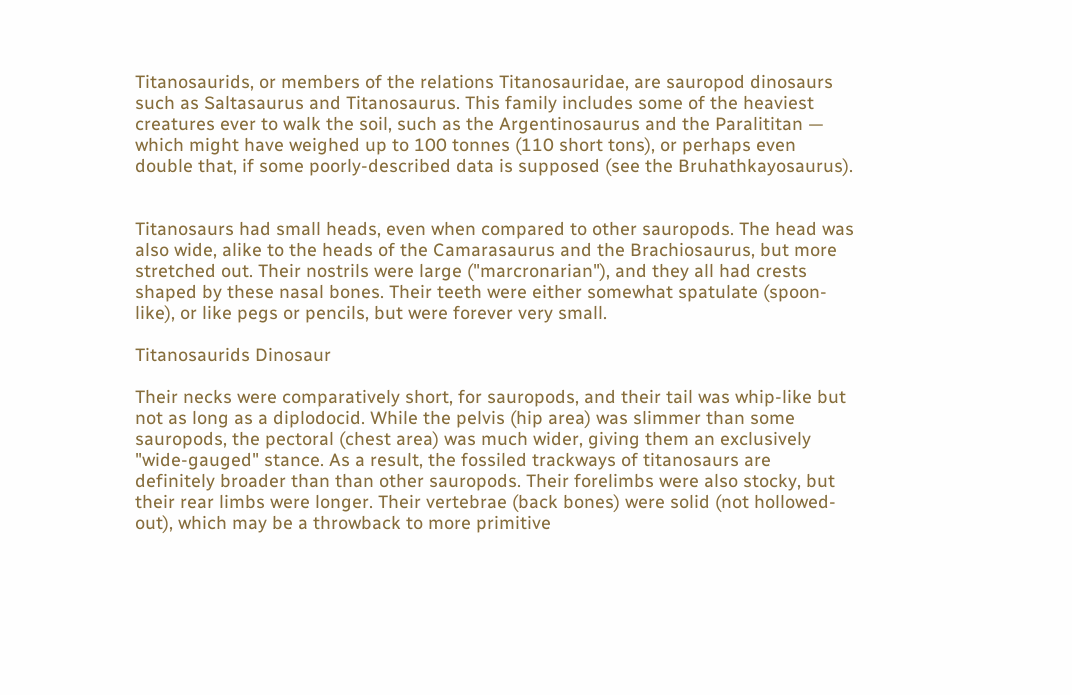Titanosaurids, or members of the relations Titanosauridae, are sauropod dinosaurs such as Saltasaurus and Titanosaurus. This family includes some of the heaviest creatures ever to walk the soil, such as the Argentinosaurus and the Paralititan — which might have weighed up to 100 tonnes (110 short tons), or perhaps even double that, if some poorly-described data is supposed (see the Bruhathkayosaurus).


Titanosaurs had small heads, even when compared to other sauropods. The head was also wide, alike to the heads of the Camarasaurus and the Brachiosaurus, but more stretched out. Their nostrils were large ("marcronarian"), and they all had crests shaped by these nasal bones. Their teeth were either somewhat spatulate (spoon-like), or like pegs or pencils, but were forever very small.

Titanosaurids Dinosaur

Their necks were comparatively short, for sauropods, and their tail was whip-like but not as long as a diplodocid. While the pelvis (hip area) was slimmer than some sauropods, the pectoral (chest area) was much wider, giving them an exclusively "wide-gauged" stance. As a result, the fossiled trackways of titanosaurs are definitely broader than than other sauropods. Their forelimbs were also stocky, but their rear limbs were longer. Their vertebrae (back bones) were solid (not hollowed-out), which may be a throwback to more primitive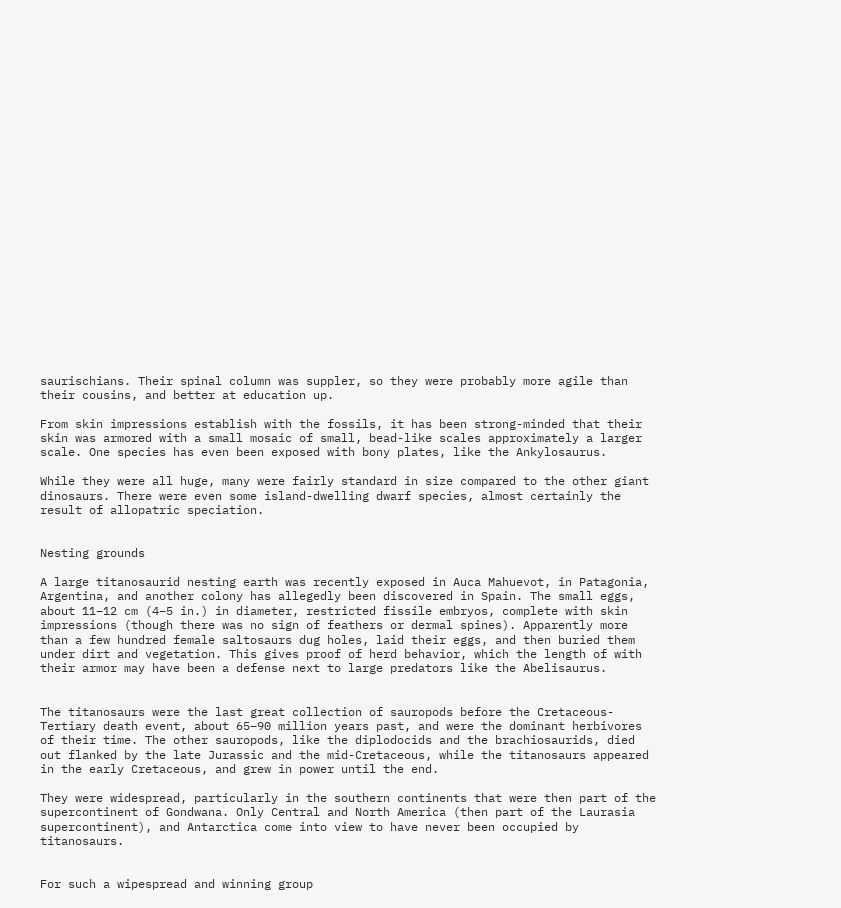saurischians. Their spinal column was suppler, so they were probably more agile than their cousins, and better at education up.

From skin impressions establish with the fossils, it has been strong-minded that their skin was armored with a small mosaic of small, bead-like scales approximately a larger scale. One species has even been exposed with bony plates, like the Ankylosaurus.

While they were all huge, many were fairly standard in size compared to the other giant dinosaurs. There were even some island-dwelling dwarf species, almost certainly the result of allopatric speciation.


Nesting grounds

A large titanosaurid nesting earth was recently exposed in Auca Mahuevot, in Patagonia, Argentina, and another colony has allegedly been discovered in Spain. The small eggs, about 11–12 cm (4–5 in.) in diameter, restricted fissile embryos, complete with skin impressions (though there was no sign of feathers or dermal spines). Apparently more than a few hundred female saltosaurs dug holes, laid their eggs, and then buried them under dirt and vegetation. This gives proof of herd behavior, which the length of with their armor may have been a defense next to large predators like the Abelisaurus.


The titanosaurs were the last great collection of sauropods before the Cretaceous-Tertiary death event, about 65–90 million years past, and were the dominant herbivores of their time. The other sauropods, like the diplodocids and the brachiosaurids, died out flanked by the late Jurassic and the mid-Cretaceous, while the titanosaurs appeared in the early Cretaceous, and grew in power until the end.

They were widespread, particularly in the southern continents that were then part of the supercontinent of Gondwana. Only Central and North America (then part of the Laurasia supercontinent), and Antarctica come into view to have never been occupied by titanosaurs.


For such a wipespread and winning group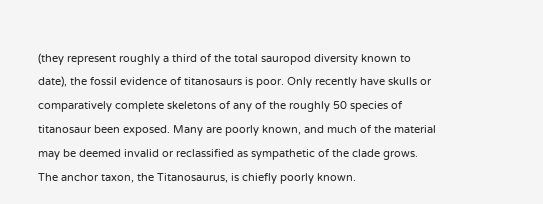(they represent roughly a third of the total sauropod diversity known to date), the fossil evidence of titanosaurs is poor. Only recently have skulls or comparatively complete skeletons of any of the roughly 50 species of titanosaur been exposed. Many are poorly known, and much of the material may be deemed invalid or reclassified as sympathetic of the clade grows. The anchor taxon, the Titanosaurus, is chiefly poorly known.